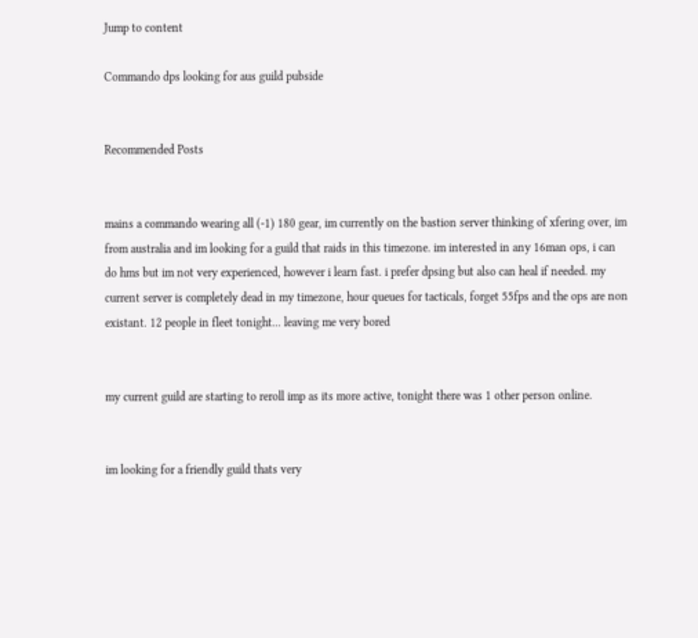Jump to content

Commando dps looking for aus guild pubside


Recommended Posts


mains a commando wearing all (-1) 180 gear, im currently on the bastion server thinking of xfering over, im from australia and im looking for a guild that raids in this timezone. im interested in any 16man ops, i can do hms but im not very experienced, however i learn fast. i prefer dpsing but also can heal if needed. my current server is completely dead in my timezone, hour queues for tacticals, forget 55fps and the ops are non existant. 12 people in fleet tonight... leaving me very bored


my current guild are starting to reroll imp as its more active, tonight there was 1 other person online.


im looking for a friendly guild thats very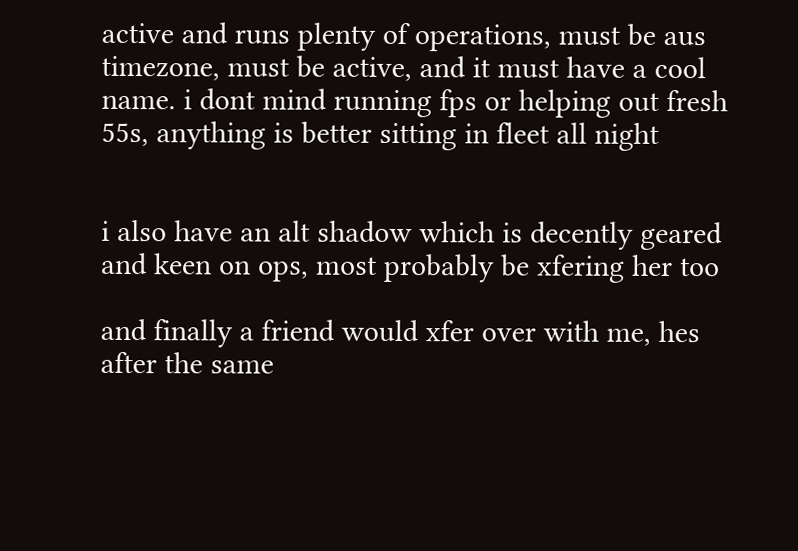active and runs plenty of operations, must be aus timezone, must be active, and it must have a cool name. i dont mind running fps or helping out fresh 55s, anything is better sitting in fleet all night


i also have an alt shadow which is decently geared and keen on ops, most probably be xfering her too

and finally a friend would xfer over with me, hes after the same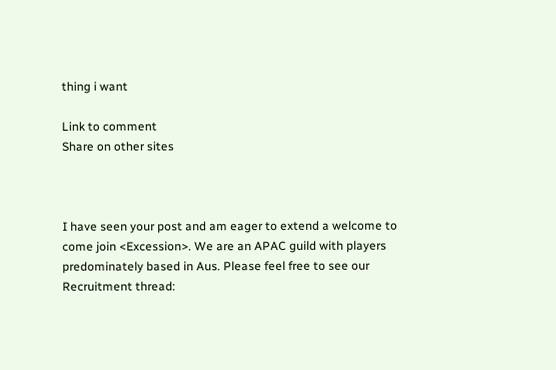thing i want

Link to comment
Share on other sites



I have seen your post and am eager to extend a welcome to come join <Excession>. We are an APAC guild with players predominately based in Aus. Please feel free to see our Recruitment thread: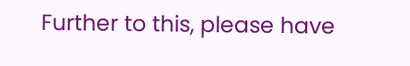Further to this, please have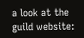a look at the guild website: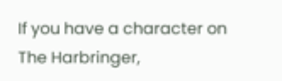If you have a character on The Harbringer,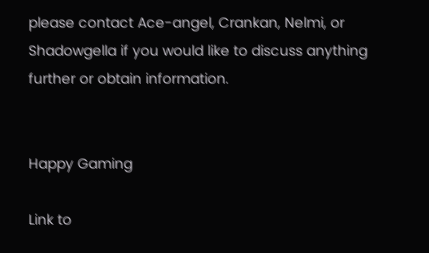please contact Ace-angel, Crankan, Nelmi, or Shadowgella if you would like to discuss anything further or obtain information.


Happy Gaming

Link to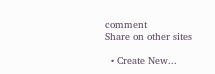comment
Share on other sites

  • Create New...